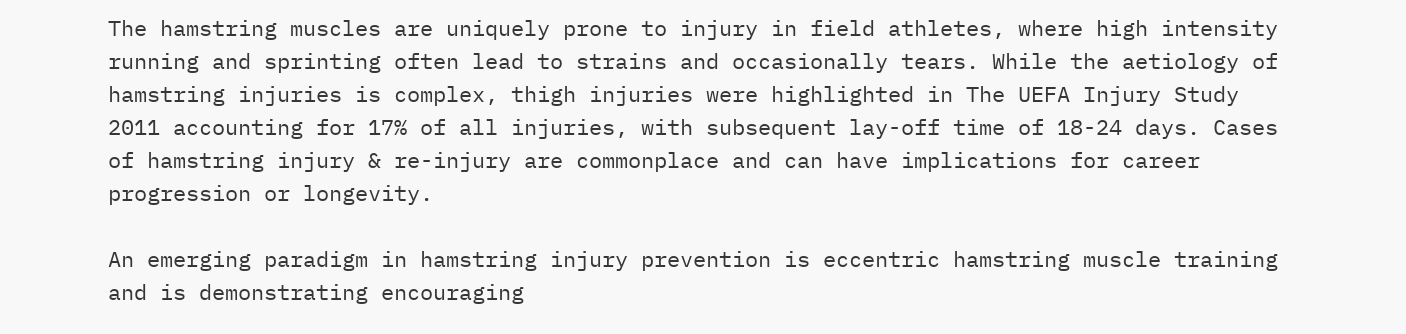The hamstring muscles are uniquely prone to injury in field athletes, where high intensity running and sprinting often lead to strains and occasionally tears. While the aetiology of hamstring injuries is complex, thigh injuries were highlighted in The UEFA Injury Study 2011 accounting for 17% of all injuries, with subsequent lay-off time of 18-24 days. Cases of hamstring injury & re-injury are commonplace and can have implications for career progression or longevity.

An emerging paradigm in hamstring injury prevention is eccentric hamstring muscle training  and is demonstrating encouraging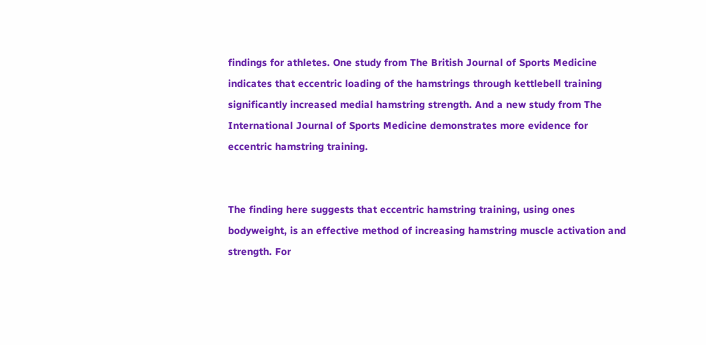findings for athletes. One study from The British Journal of Sports Medicine indicates that eccentric loading of the hamstrings through kettlebell training significantly increased medial hamstring strength. And a new study from The International Journal of Sports Medicine demonstrates more evidence for eccentric hamstring training.


The finding here suggests that eccentric hamstring training, using ones bodyweight, is an effective method of increasing hamstring muscle activation and strength. For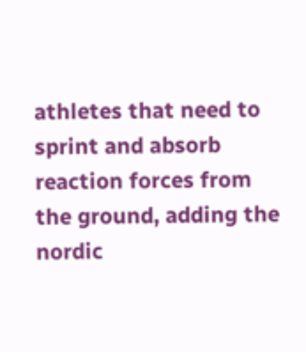athletes that need to sprint and absorb reaction forces from the ground, adding the nordic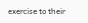exercise to their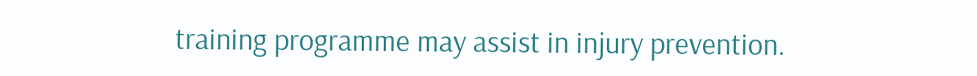training programme may assist in injury prevention.